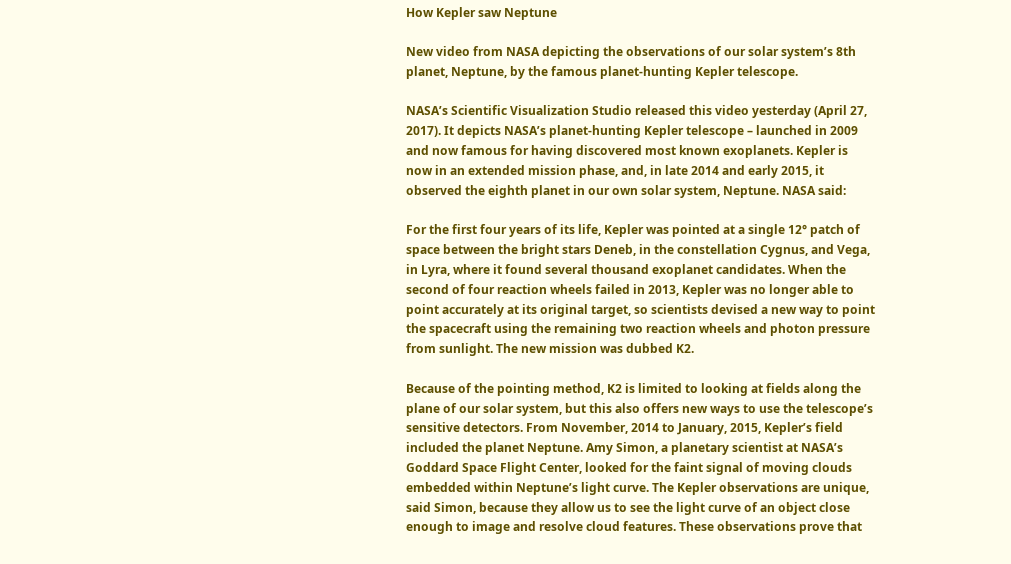How Kepler saw Neptune

New video from NASA depicting the observations of our solar system’s 8th planet, Neptune, by the famous planet-hunting Kepler telescope.

NASA’s Scientific Visualization Studio released this video yesterday (April 27, 2017). It depicts NASA’s planet-hunting Kepler telescope – launched in 2009 and now famous for having discovered most known exoplanets. Kepler is now in an extended mission phase, and, in late 2014 and early 2015, it observed the eighth planet in our own solar system, Neptune. NASA said:

For the first four years of its life, Kepler was pointed at a single 12° patch of space between the bright stars Deneb, in the constellation Cygnus, and Vega, in Lyra, where it found several thousand exoplanet candidates. When the second of four reaction wheels failed in 2013, Kepler was no longer able to point accurately at its original target, so scientists devised a new way to point the spacecraft using the remaining two reaction wheels and photon pressure from sunlight. The new mission was dubbed K2.

Because of the pointing method, K2 is limited to looking at fields along the plane of our solar system, but this also offers new ways to use the telescope’s sensitive detectors. From November, 2014 to January, 2015, Kepler’s field included the planet Neptune. Amy Simon, a planetary scientist at NASA’s Goddard Space Flight Center, looked for the faint signal of moving clouds embedded within Neptune’s light curve. The Kepler observations are unique, said Simon, because they allow us to see the light curve of an object close enough to image and resolve cloud features. These observations prove that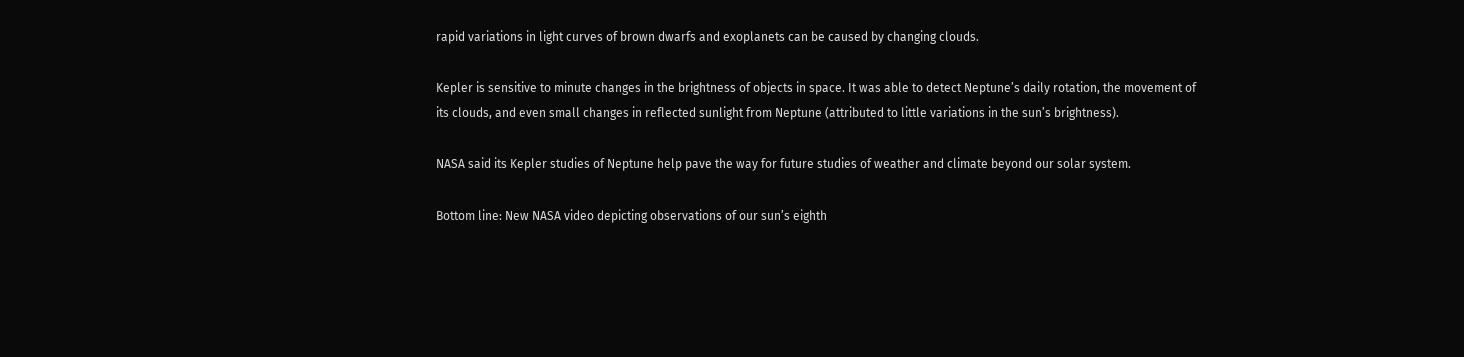rapid variations in light curves of brown dwarfs and exoplanets can be caused by changing clouds.

Kepler is sensitive to minute changes in the brightness of objects in space. It was able to detect Neptune’s daily rotation, the movement of its clouds, and even small changes in reflected sunlight from Neptune (attributed to little variations in the sun’s brightness).

NASA said its Kepler studies of Neptune help pave the way for future studies of weather and climate beyond our solar system.

Bottom line: New NASA video depicting observations of our sun’s eighth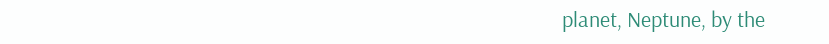planet, Neptune, by the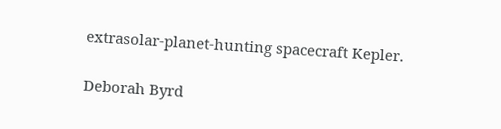extrasolar-planet-hunting spacecraft Kepler.

Deborah Byrd